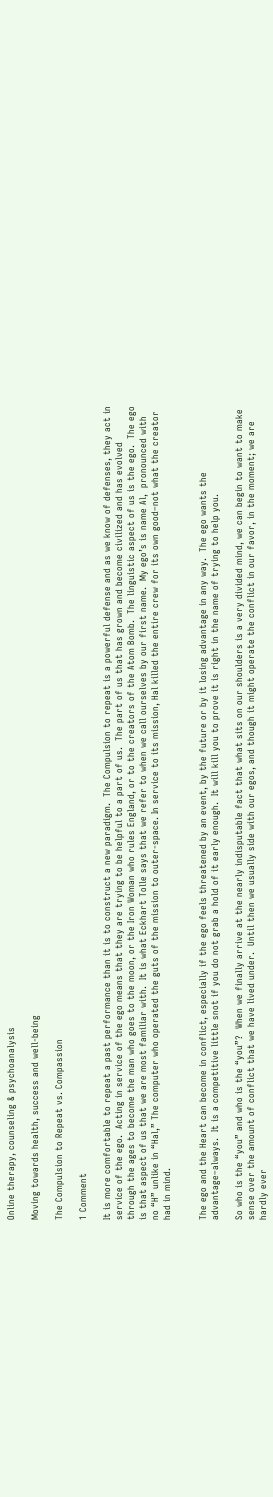Online therapy, counseling & psychoanalysis

Moving towards health, success and well-being

The Compulsion to Repeat vs. Compassion

1 Comment

It is more comfortable to repeat a past performance than it is to construct a new paradigm.  The Compulsion to repeat is a powerful defense and as we know of defenses, they act in service of the ego.  Acting in service of the ego means that they are trying to be helpful to a part of us.  The part of us that has grown and become civilized and has evolved through the ages to become the man who goes to the moon, or the Iron Woman who rules England, or to the creators of the Atom Bomb.  The linguistic aspect of us is the ego.  The ego is that aspect of us that we are most familiar with.  It is what Eckhart Tolle says that we refer to when we call ourselves by our first name.  My ego’s is name Al,  pronounced with no “H” unlike in “Hal,” The computer who operated the guts of the mission to outer-space. In service to its mission, Hal killed the entire crew for its own good–not what the creator had in mind.


The ego and the Heart can become in conflict, especially if the ego feels threatened by an event, by the future or by it losing advantage in any way.  The ego wants the advantage–always.  It is a competitive little snot if you do not grab a hold of it early enough.  It will kill you to prove it is right in the name of trying to help you.

So who is the “you” and who is the “you”?  When we finally arrive at the nearly indisputable fact that what sits on our shoulders is a very divided mind, we can begin to want to make sense over the amount of conflict that we have lived under.  Until then we usually side with our egos, and though it might operate the conflict in our favor, in the moment; we are hardly ever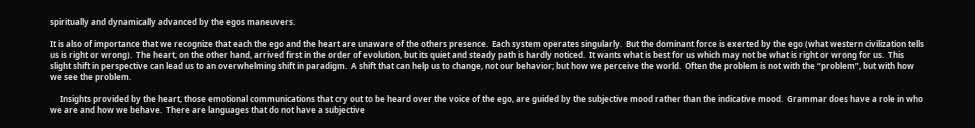spiritually and dynamically advanced by the egos maneuvers.

It is also of importance that we recognize that each the ego and the heart are unaware of the others presence.  Each system operates singularly.  But the dominant force is exerted by the ego (what western civilization tells us is right or wrong).  The heart, on the other hand, arrived first in the order of evolution, but its quiet and steady path is hardly noticed.  It wants what is best for us which may not be what is right or wrong for us.  This slight shift in perspective can lead us to an overwhelming shift in paradigm.  A shift that can help us to change, not our behavior; but how we perceive the world.  Often the problem is not with the “problem”, but with how we see the problem.

     Insights provided by the heart, those emotional communications that cry out to be heard over the voice of the ego, are guided by the subjective mood rather than the indicative mood.  Grammar does have a role in who we are and how we behave.  There are languages that do not have a subjective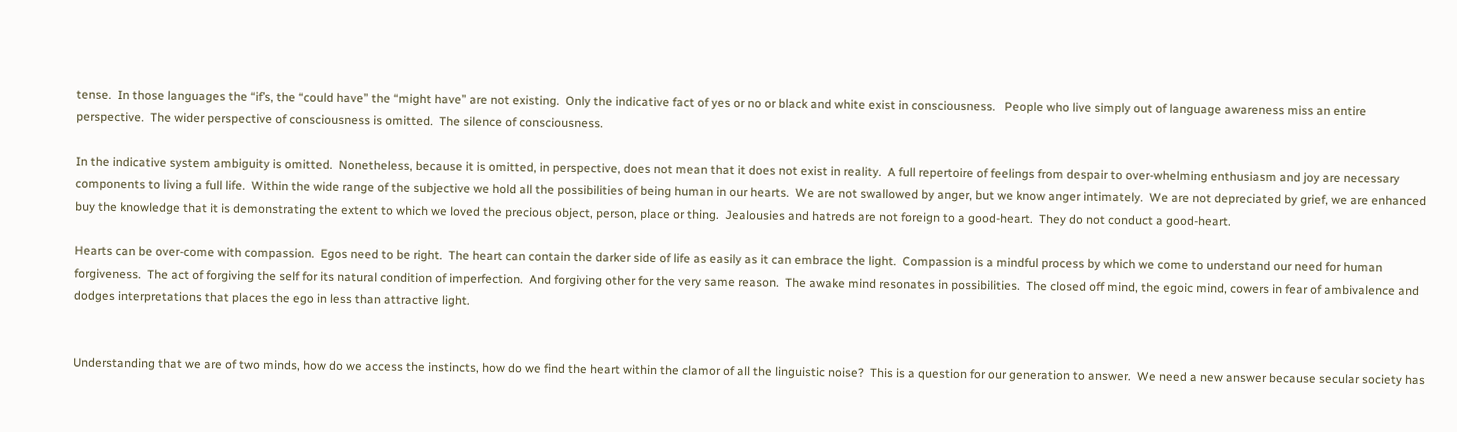tense.  In those languages the “if’s, the “could have” the “might have” are not existing.  Only the indicative fact of yes or no or black and white exist in consciousness.   People who live simply out of language awareness miss an entire perspective.  The wider perspective of consciousness is omitted.  The silence of consciousness.

In the indicative system ambiguity is omitted.  Nonetheless, because it is omitted, in perspective, does not mean that it does not exist in reality.  A full repertoire of feelings from despair to over-whelming enthusiasm and joy are necessary components to living a full life.  Within the wide range of the subjective we hold all the possibilities of being human in our hearts.  We are not swallowed by anger, but we know anger intimately.  We are not depreciated by grief, we are enhanced buy the knowledge that it is demonstrating the extent to which we loved the precious object, person, place or thing.  Jealousies and hatreds are not foreign to a good-heart.  They do not conduct a good-heart.

Hearts can be over-come with compassion.  Egos need to be right.  The heart can contain the darker side of life as easily as it can embrace the light.  Compassion is a mindful process by which we come to understand our need for human forgiveness.  The act of forgiving the self for its natural condition of imperfection.  And forgiving other for the very same reason.  The awake mind resonates in possibilities.  The closed off mind, the egoic mind, cowers in fear of ambivalence and dodges interpretations that places the ego in less than attractive light.


Understanding that we are of two minds, how do we access the instincts, how do we find the heart within the clamor of all the linguistic noise?  This is a question for our generation to answer.  We need a new answer because secular society has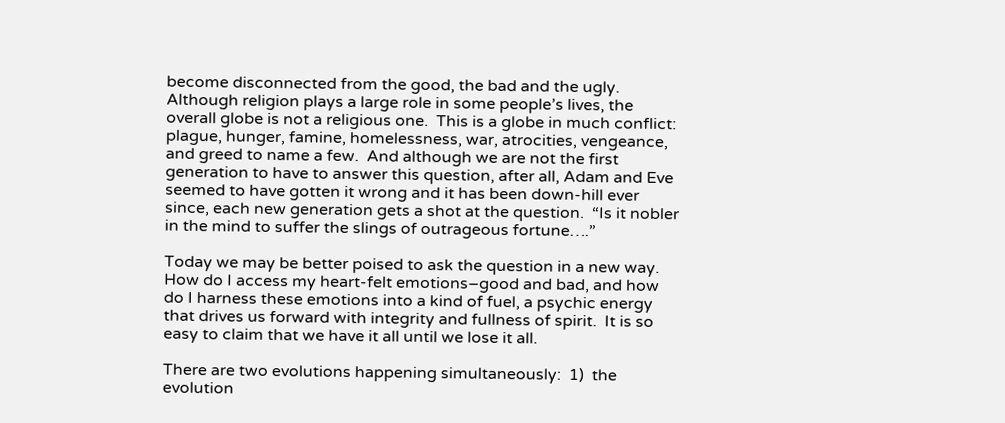become disconnected from the good, the bad and the ugly.  Although religion plays a large role in some people’s lives, the overall globe is not a religious one.  This is a globe in much conflict:  plague, hunger, famine, homelessness, war, atrocities, vengeance, and greed to name a few.  And although we are not the first generation to have to answer this question, after all, Adam and Eve seemed to have gotten it wrong and it has been down-hill ever since, each new generation gets a shot at the question.  “Is it nobler in the mind to suffer the slings of outrageous fortune….”

Today we may be better poised to ask the question in a new way.  How do I access my heart-felt emotions–good and bad, and how do I harness these emotions into a kind of fuel, a psychic energy that drives us forward with integrity and fullness of spirit.  It is so easy to claim that we have it all until we lose it all.

There are two evolutions happening simultaneously:  1)  the evolution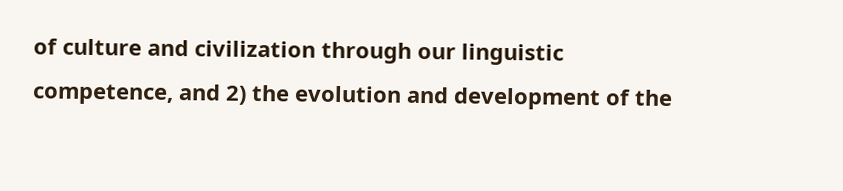of culture and civilization through our linguistic competence, and 2) the evolution and development of the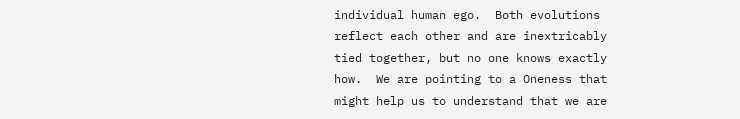individual human ego.  Both evolutions reflect each other and are inextricably tied together, but no one knows exactly how.  We are pointing to a Oneness that might help us to understand that we are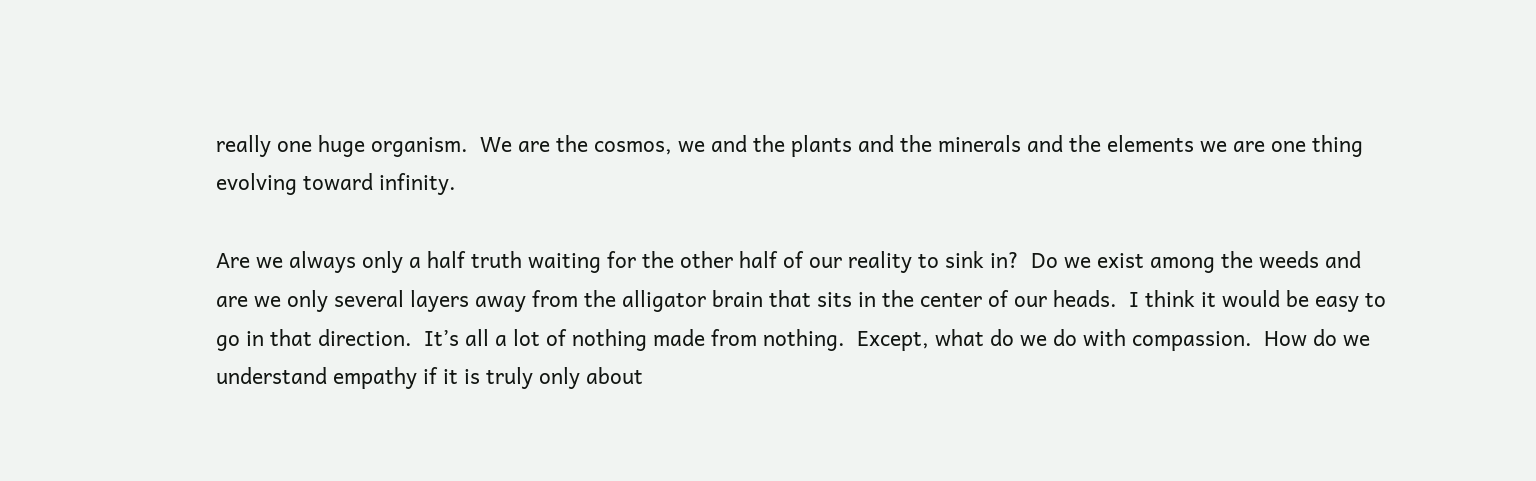really one huge organism.  We are the cosmos, we and the plants and the minerals and the elements we are one thing evolving toward infinity.

Are we always only a half truth waiting for the other half of our reality to sink in?  Do we exist among the weeds and are we only several layers away from the alligator brain that sits in the center of our heads.  I think it would be easy to go in that direction.  It’s all a lot of nothing made from nothing.  Except, what do we do with compassion.  How do we understand empathy if it is truly only about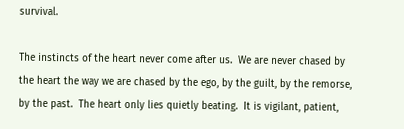survival.

The instincts of the heart never come after us.  We are never chased by the heart the way we are chased by the ego, by the guilt, by the remorse, by the past.  The heart only lies quietly beating.  It is vigilant, patient,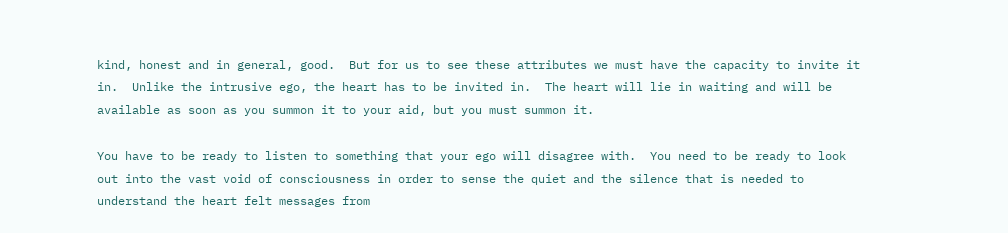kind, honest and in general, good.  But for us to see these attributes we must have the capacity to invite it in.  Unlike the intrusive ego, the heart has to be invited in.  The heart will lie in waiting and will be available as soon as you summon it to your aid, but you must summon it.

You have to be ready to listen to something that your ego will disagree with.  You need to be ready to look out into the vast void of consciousness in order to sense the quiet and the silence that is needed to understand the heart felt messages from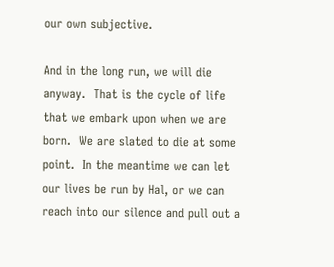our own subjective.

And in the long run, we will die anyway.  That is the cycle of life that we embark upon when we are born.  We are slated to die at some point.  In the meantime we can let our lives be run by Hal, or we can reach into our silence and pull out a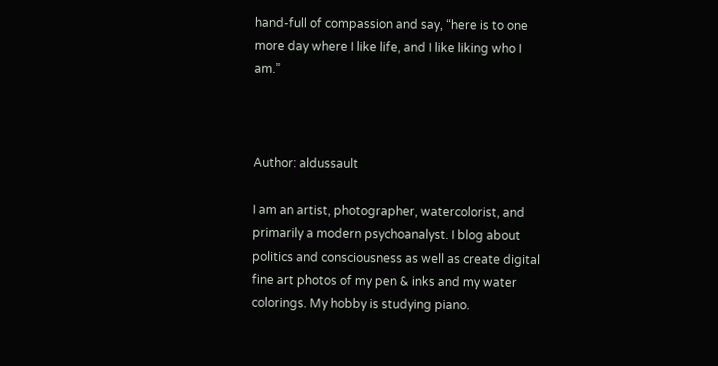hand-full of compassion and say, “here is to one more day where I like life, and I like liking who I am.”



Author: aldussault

I am an artist, photographer, watercolorist, and primarily a modern psychoanalyst. I blog about politics and consciousness as well as create digital fine art photos of my pen & inks and my water colorings. My hobby is studying piano.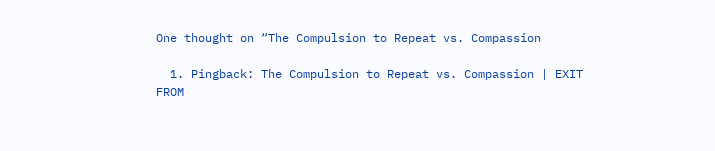One thought on “The Compulsion to Repeat vs. Compassion

  1. Pingback: The Compulsion to Repeat vs. Compassion | EXIT FROM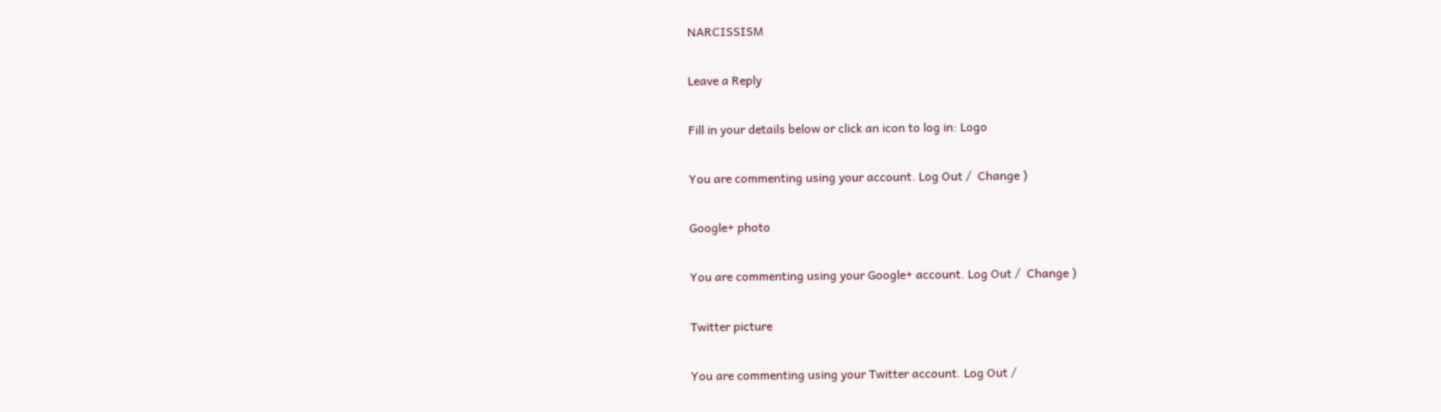NARCISSISM

Leave a Reply

Fill in your details below or click an icon to log in: Logo

You are commenting using your account. Log Out /  Change )

Google+ photo

You are commenting using your Google+ account. Log Out /  Change )

Twitter picture

You are commenting using your Twitter account. Log Out /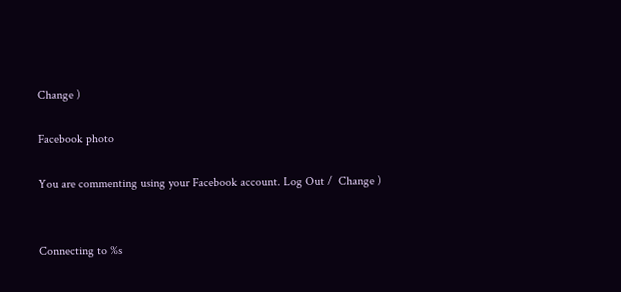Change )

Facebook photo

You are commenting using your Facebook account. Log Out /  Change )


Connecting to %s